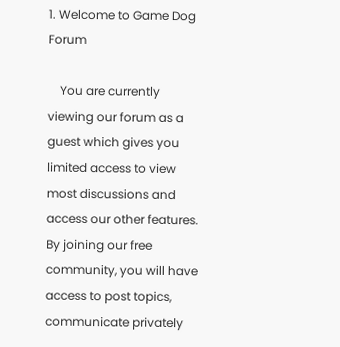1. Welcome to Game Dog Forum

    You are currently viewing our forum as a guest which gives you limited access to view most discussions and access our other features. By joining our free community, you will have access to post topics, communicate privately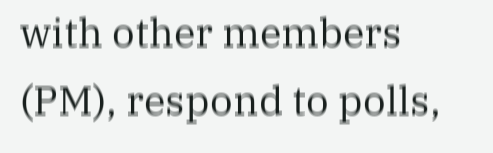with other members (PM), respond to polls,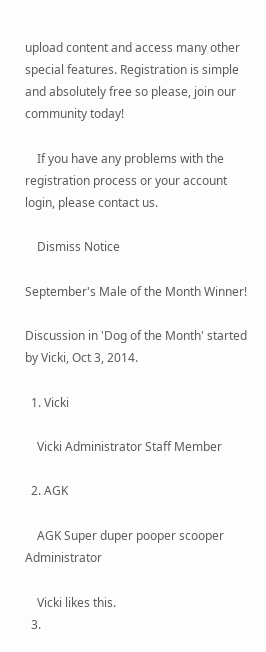upload content and access many other special features. Registration is simple and absolutely free so please, join our community today!

    If you have any problems with the registration process or your account login, please contact us.

    Dismiss Notice

September's Male of the Month Winner!

Discussion in 'Dog of the Month' started by Vicki, Oct 3, 2014.

  1. Vicki

    Vicki Administrator Staff Member

  2. AGK

    AGK Super duper pooper scooper Administrator

    Vicki likes this.
  3.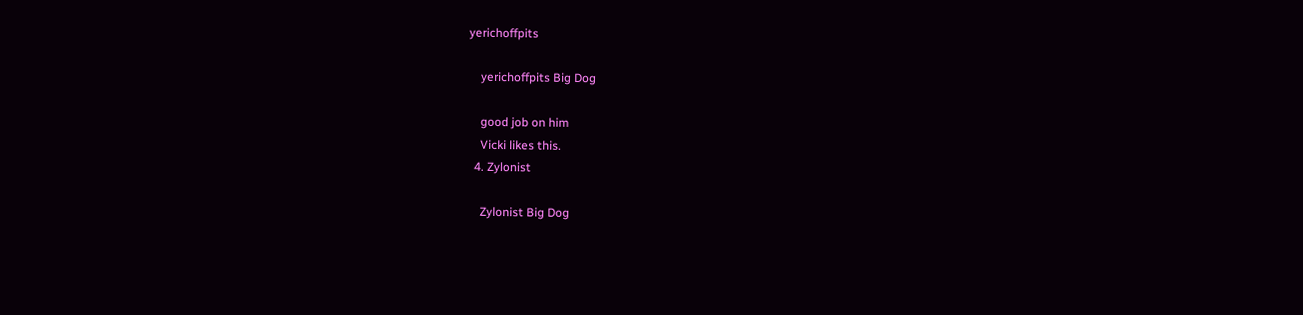yerichoffpits

    yerichoffpits Big Dog

    good job on him
    Vicki likes this.
  4. Zylonist

    Zylonist Big Dog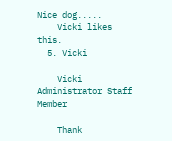Nice dog.....
    Vicki likes this.
  5. Vicki

    Vicki Administrator Staff Member

    Thank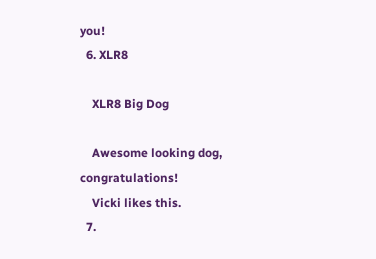you!
  6. XLR8

    XLR8 Big Dog

    Awesome looking dog, congratulations!
    Vicki likes this.
  7.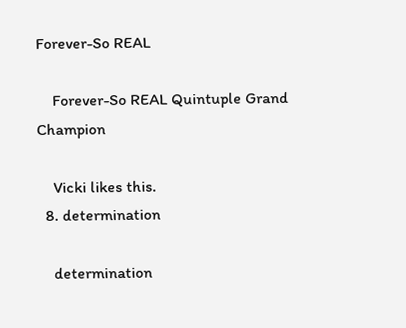Forever-So REAL

    Forever-So REAL Quintuple Grand Champion

    Vicki likes this.
  8. determination

    determination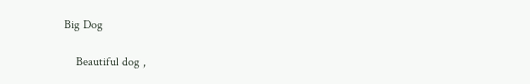Big Dog

    Beautiful dog ,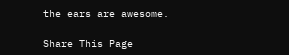the ears are awesome.

Share This Page